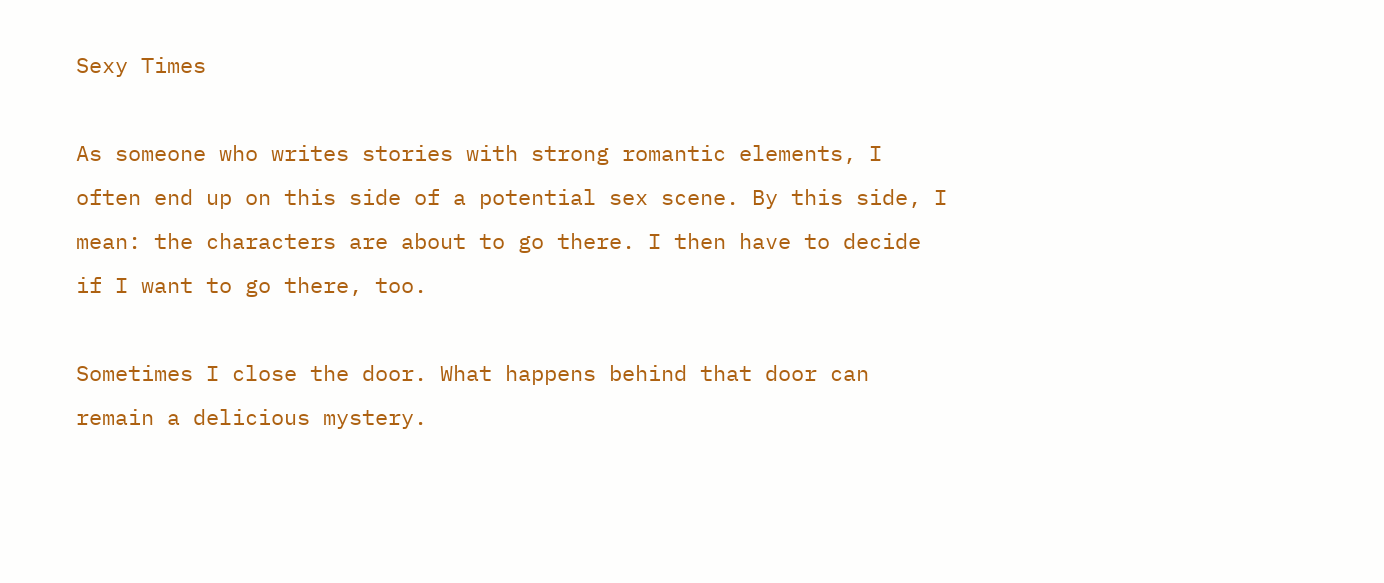Sexy Times

As someone who writes stories with strong romantic elements, I often end up on this side of a potential sex scene. By this side, I mean: the characters are about to go there. I then have to decide if I want to go there, too.

Sometimes I close the door. What happens behind that door can remain a delicious mystery.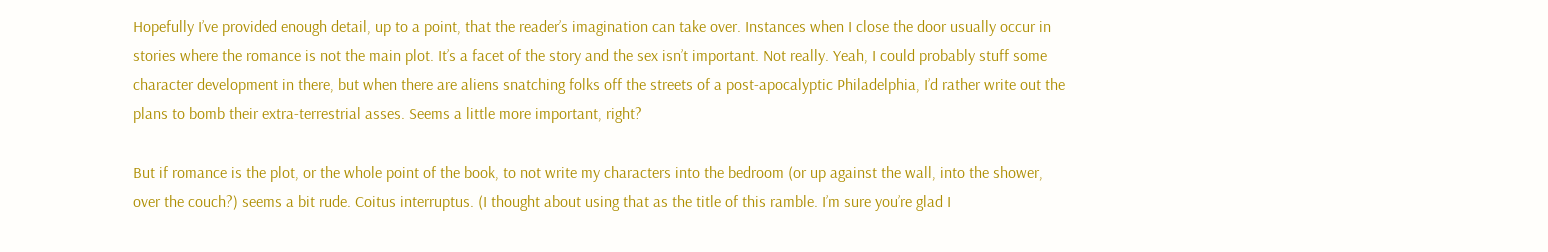Hopefully I’ve provided enough detail, up to a point, that the reader’s imagination can take over. Instances when I close the door usually occur in stories where the romance is not the main plot. It’s a facet of the story and the sex isn’t important. Not really. Yeah, I could probably stuff some character development in there, but when there are aliens snatching folks off the streets of a post-apocalyptic Philadelphia, I’d rather write out the plans to bomb their extra-terrestrial asses. Seems a little more important, right?

But if romance is the plot, or the whole point of the book, to not write my characters into the bedroom (or up against the wall, into the shower, over the couch?) seems a bit rude. Coitus interruptus. (I thought about using that as the title of this ramble. I’m sure you’re glad I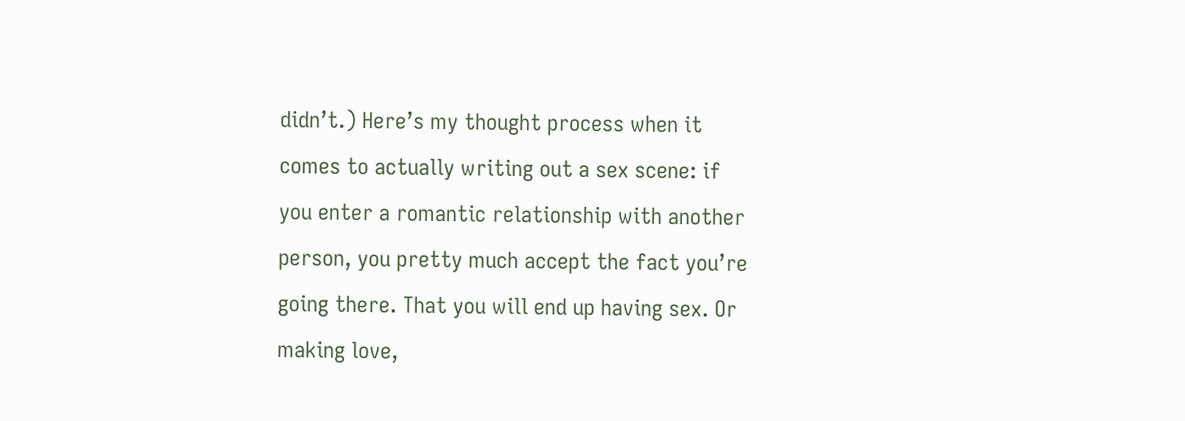didn’t.) Here’s my thought process when it comes to actually writing out a sex scene: if you enter a romantic relationship with another person, you pretty much accept the fact you’re going there. That you will end up having sex. Or making love,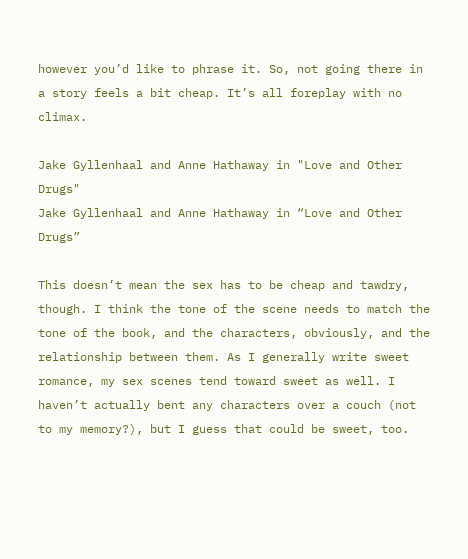however you’d like to phrase it. So, not going there in a story feels a bit cheap. It’s all foreplay with no climax.

Jake Gyllenhaal and Anne Hathaway in "Love and Other Drugs"
Jake Gyllenhaal and Anne Hathaway in “Love and Other Drugs”

This doesn’t mean the sex has to be cheap and tawdry, though. I think the tone of the scene needs to match the tone of the book, and the characters, obviously, and the relationship between them. As I generally write sweet romance, my sex scenes tend toward sweet as well. I haven’t actually bent any characters over a couch (not to my memory?), but I guess that could be sweet, too.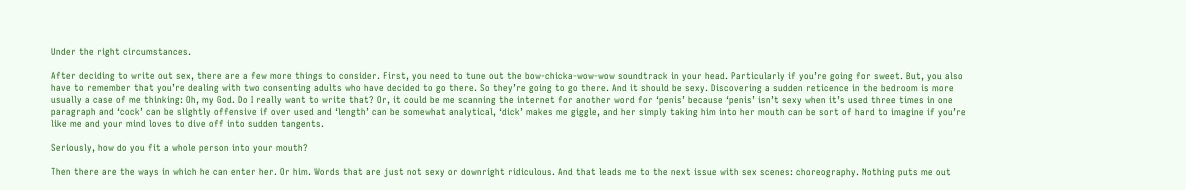Under the right circumstances.

After deciding to write out sex, there are a few more things to consider. First, you need to tune out the bow-chicka-wow-wow soundtrack in your head. Particularly if you’re going for sweet. But, you also have to remember that you’re dealing with two consenting adults who have decided to go there. So they’re going to go there. And it should be sexy. Discovering a sudden reticence in the bedroom is more usually a case of me thinking: Oh, my God. Do I really want to write that? Or, it could be me scanning the internet for another word for ‘penis’ because ‘penis’ isn’t sexy when it’s used three times in one paragraph and ‘cock’ can be slightly offensive if over used and ‘length’ can be somewhat analytical, ‘dick’ makes me giggle, and her simply taking him into her mouth can be sort of hard to imagine if you’re like me and your mind loves to dive off into sudden tangents.

Seriously, how do you fit a whole person into your mouth?

Then there are the ways in which he can enter her. Or him. Words that are just not sexy or downright ridiculous. And that leads me to the next issue with sex scenes: choreography. Nothing puts me out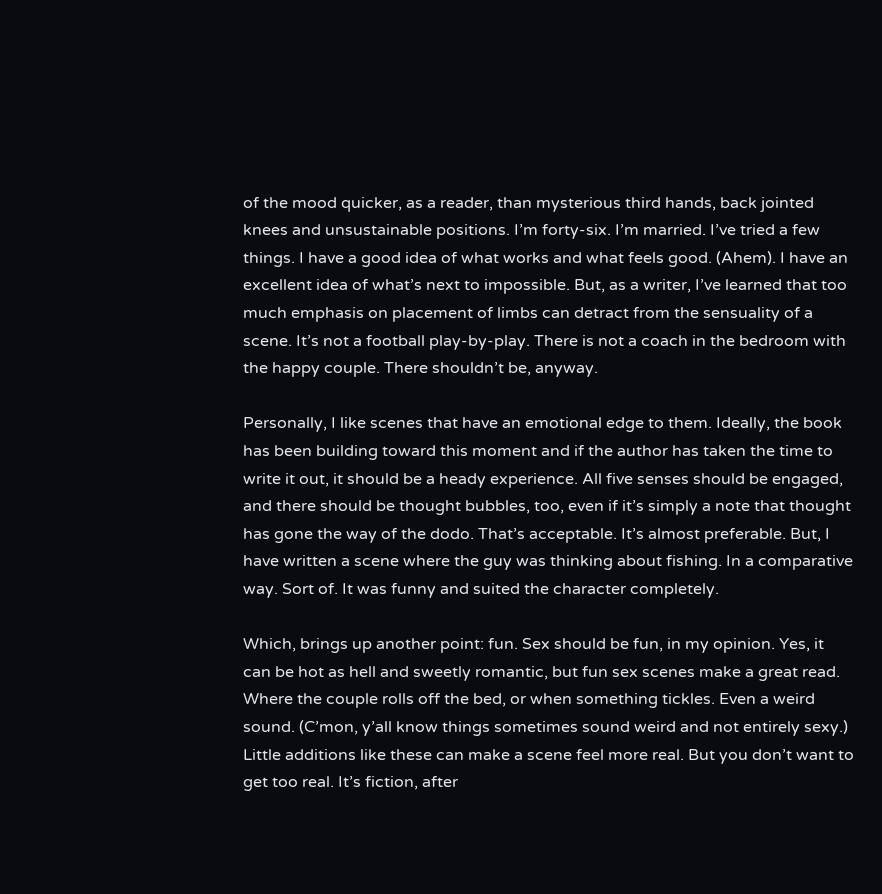of the mood quicker, as a reader, than mysterious third hands, back jointed knees and unsustainable positions. I’m forty-six. I’m married. I’ve tried a few things. I have a good idea of what works and what feels good. (Ahem). I have an excellent idea of what’s next to impossible. But, as a writer, I’ve learned that too much emphasis on placement of limbs can detract from the sensuality of a scene. It’s not a football play-by-play. There is not a coach in the bedroom with the happy couple. There shouldn’t be, anyway.

Personally, I like scenes that have an emotional edge to them. Ideally, the book has been building toward this moment and if the author has taken the time to write it out, it should be a heady experience. All five senses should be engaged, and there should be thought bubbles, too, even if it’s simply a note that thought has gone the way of the dodo. That’s acceptable. It’s almost preferable. But, I have written a scene where the guy was thinking about fishing. In a comparative way. Sort of. It was funny and suited the character completely.

Which, brings up another point: fun. Sex should be fun, in my opinion. Yes, it can be hot as hell and sweetly romantic, but fun sex scenes make a great read. Where the couple rolls off the bed, or when something tickles. Even a weird sound. (C’mon, y’all know things sometimes sound weird and not entirely sexy.) Little additions like these can make a scene feel more real. But you don’t want to get too real. It’s fiction, after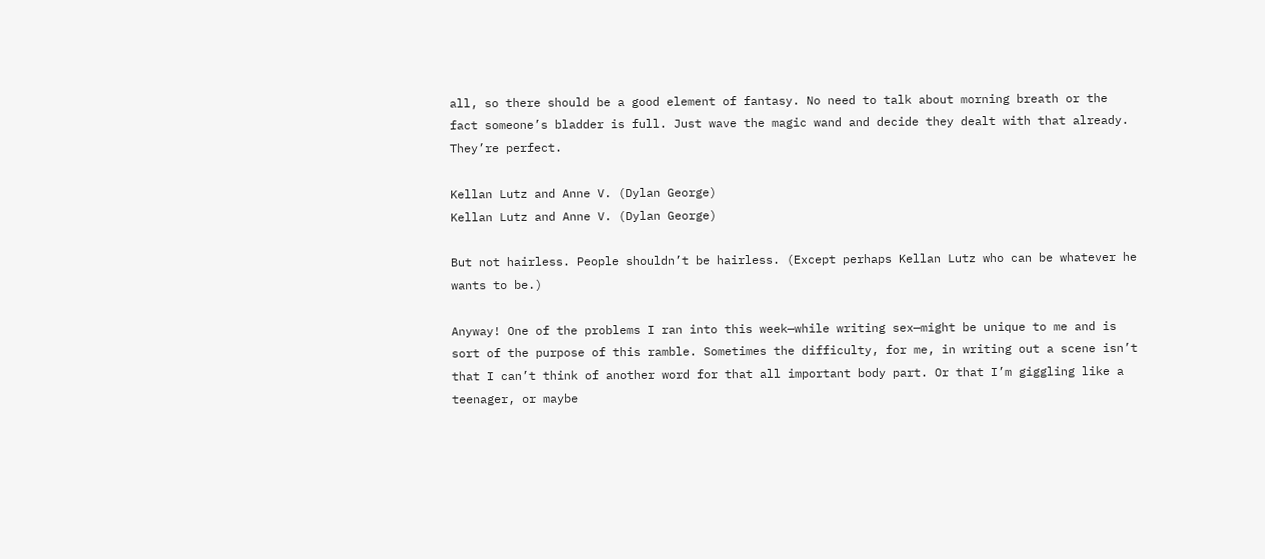all, so there should be a good element of fantasy. No need to talk about morning breath or the fact someone’s bladder is full. Just wave the magic wand and decide they dealt with that already. They’re perfect.

Kellan Lutz and Anne V. (Dylan George)
Kellan Lutz and Anne V. (Dylan George)

But not hairless. People shouldn’t be hairless. (Except perhaps Kellan Lutz who can be whatever he wants to be.)

Anyway! One of the problems I ran into this week—while writing sex—might be unique to me and is sort of the purpose of this ramble. Sometimes the difficulty, for me, in writing out a scene isn’t that I can’t think of another word for that all important body part. Or that I’m giggling like a teenager, or maybe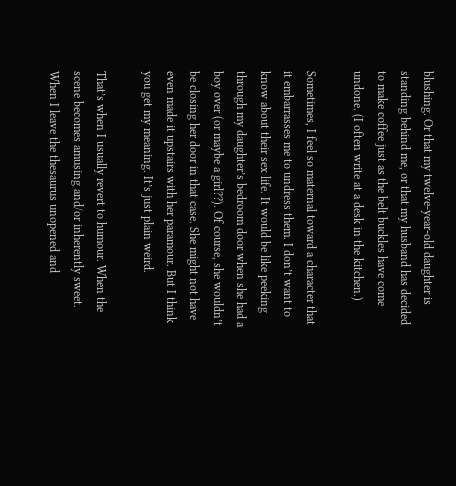blushing. Or that my twelve-year-old daughter is standing behind me, or that my husband has decided to make coffee just as the belt buckles have come undone. (I often write at a desk in the kitchen.)

Sometimes, I feel so maternal toward a character that it embarrasses me to undress them. I don’t want to know about their sex life. It would be like peeking through my daughter’s bedroom door when she had a boy over (or maybe a girl??). Of course, she wouldn’t be closing her door in that case. She might not have even made it upstairs with her paramour. But I think you get my meaning. It’s just plain weird.

That’s when I usually revert to humour. When the scene becomes amusing and/or inherently sweet. When I leave the thesaurus unopened and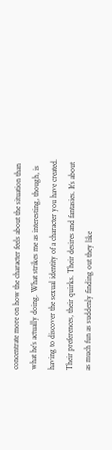concentrate more on how the character feels about the situation than what he’s actually doing. What strikes me as interesting, though, is having to discover the sexual identity of a character you have created. Their preferences, their quirks. Their desires and fantasies. It’s about as much fun as suddenly finding out they like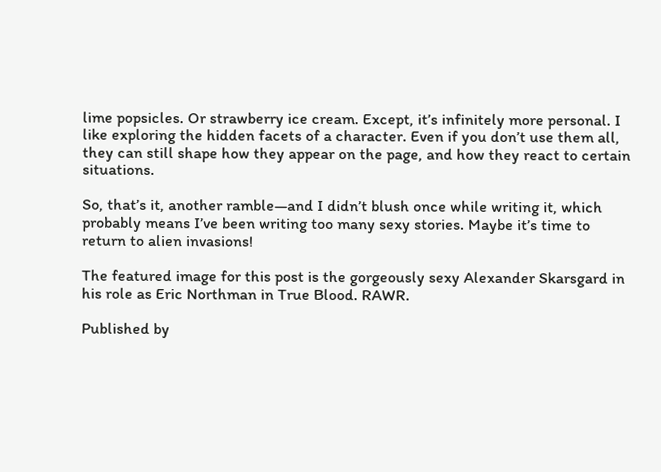lime popsicles. Or strawberry ice cream. Except, it’s infinitely more personal. I like exploring the hidden facets of a character. Even if you don’t use them all, they can still shape how they appear on the page, and how they react to certain situations.

So, that’s it, another ramble—and I didn’t blush once while writing it, which probably means I’ve been writing too many sexy stories. Maybe it’s time to return to alien invasions!

The featured image for this post is the gorgeously sexy Alexander Skarsgard in his role as Eric Northman in True Blood. RAWR.

Published by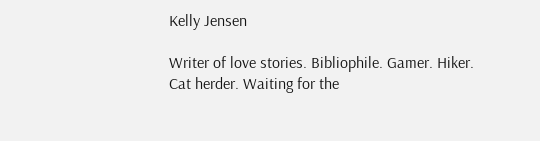Kelly Jensen

Writer of love stories. Bibliophile. Gamer. Hiker. Cat herder. Waiting for the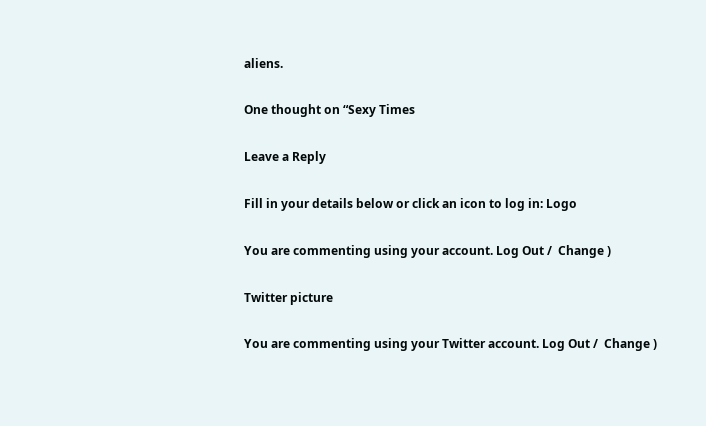aliens.

One thought on “Sexy Times

Leave a Reply

Fill in your details below or click an icon to log in: Logo

You are commenting using your account. Log Out /  Change )

Twitter picture

You are commenting using your Twitter account. Log Out /  Change )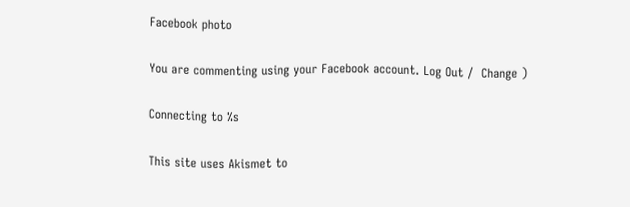Facebook photo

You are commenting using your Facebook account. Log Out /  Change )

Connecting to %s

This site uses Akismet to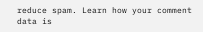reduce spam. Learn how your comment data is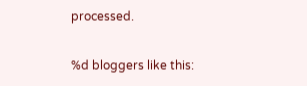processed.

%d bloggers like this: